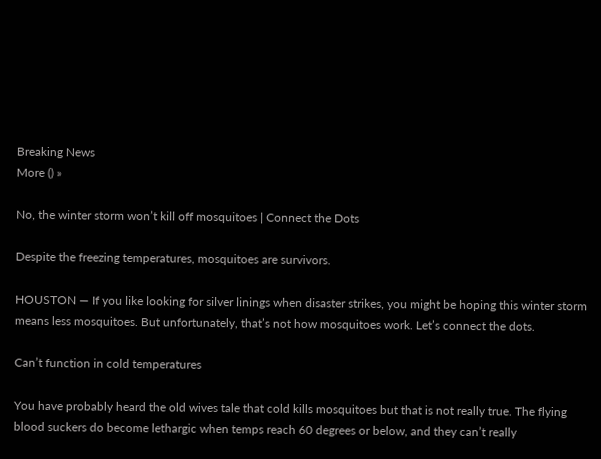Breaking News
More () »

No, the winter storm won’t kill off mosquitoes | Connect the Dots

Despite the freezing temperatures, mosquitoes are survivors.

HOUSTON — If you like looking for silver linings when disaster strikes, you might be hoping this winter storm means less mosquitoes. But unfortunately, that’s not how mosquitoes work. Let’s connect the dots.

Can’t function in cold temperatures

You have probably heard the old wives tale that cold kills mosquitoes but that is not really true. The flying blood suckers do become lethargic when temps reach 60 degrees or below, and they can’t really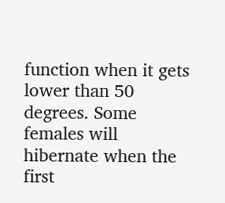function when it gets lower than 50 degrees. Some females will hibernate when the first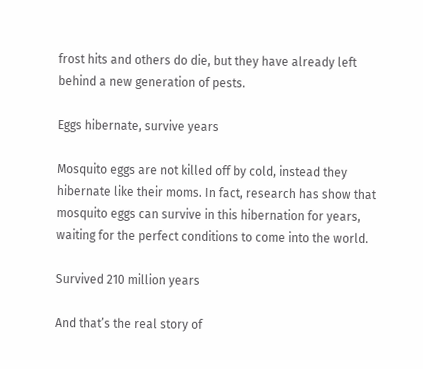frost hits and others do die, but they have already left behind a new generation of pests.

Eggs hibernate, survive years

Mosquito eggs are not killed off by cold, instead they hibernate like their moms. In fact, research has show that mosquito eggs can survive in this hibernation for years, waiting for the perfect conditions to come into the world.

Survived 210 million years

And that’s the real story of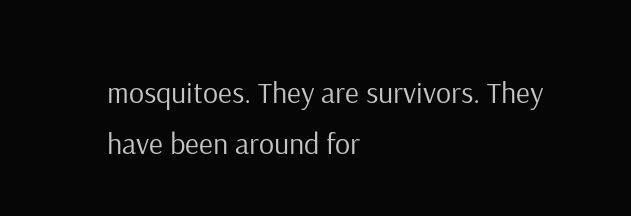mosquitoes. They are survivors. They have been around for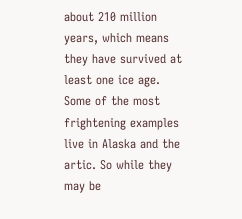about 210 million years, which means they have survived at least one ice age. Some of the most frightening examples live in Alaska and the artic. So while they may be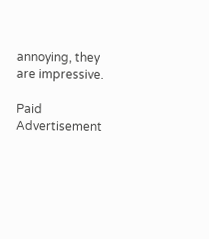annoying, they are impressive.

Paid Advertisement